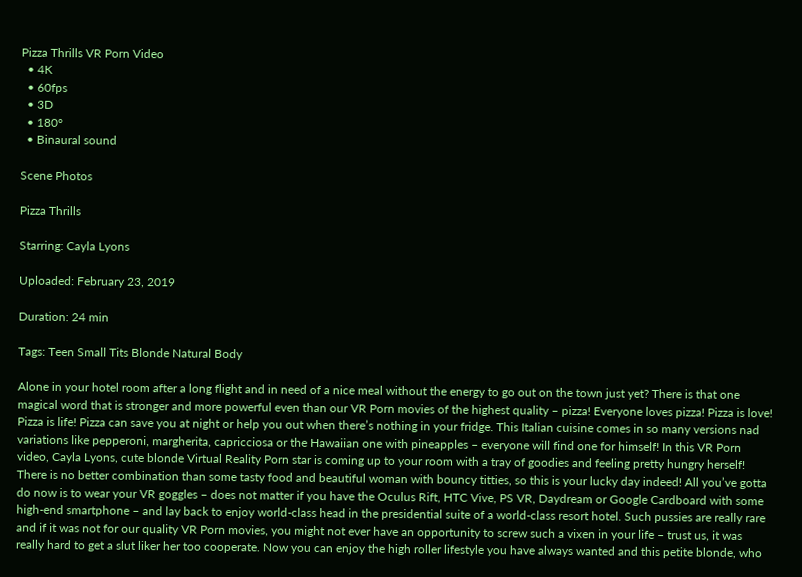Pizza Thrills VR Porn Video
  • 4K
  • 60fps
  • 3D
  • 180°
  • Binaural sound

Scene Photos

Pizza Thrills

Starring: Cayla Lyons

Uploaded: February 23, 2019

Duration: 24 min

Tags: Teen Small Tits Blonde Natural Body

Alone in your hotel room after a long flight and in need of a nice meal without the energy to go out on the town just yet? There is that one magical word that is stronger and more powerful even than our VR Porn movies of the highest quality – pizza! Everyone loves pizza! Pizza is love! Pizza is life! Pizza can save you at night or help you out when there’s nothing in your fridge. This Italian cuisine comes in so many versions nad variations like pepperoni, margherita, capricciosa or the Hawaiian one with pineapples – everyone will find one for himself! In this VR Porn video, Cayla Lyons, cute blonde Virtual Reality Porn star is coming up to your room with a tray of goodies and feeling pretty hungry herself! There is no better combination than some tasty food and beautiful woman with bouncy titties, so this is your lucky day indeed! All you’ve gotta do now is to wear your VR goggles – does not matter if you have the Oculus Rift, HTC Vive, PS VR, Daydream or Google Cardboard with some high-end smartphone – and lay back to enjoy world-class head in the presidential suite of a world-class resort hotel. Such pussies are really rare and if it was not for our quality VR Porn movies, you might not ever have an opportunity to screw such a vixen in your life – trust us, it was really hard to get a slut liker her too cooperate. Now you can enjoy the high roller lifestyle you have always wanted and this petite blonde, who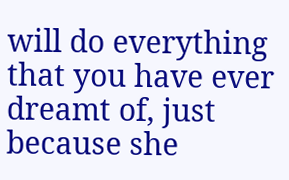will do everything that you have ever dreamt of, just because she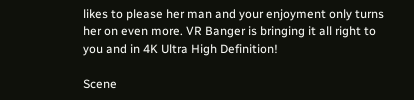likes to please her man and your enjoyment only turns her on even more. VR Banger is bringing it all right to you and in 4K Ultra High Definition!

Scene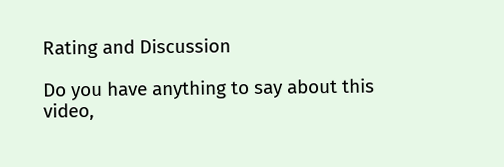Rating and Discussion

Do you have anything to say about this video,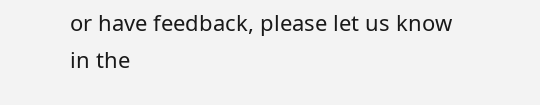or have feedback, please let us know in the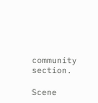community section.

Scene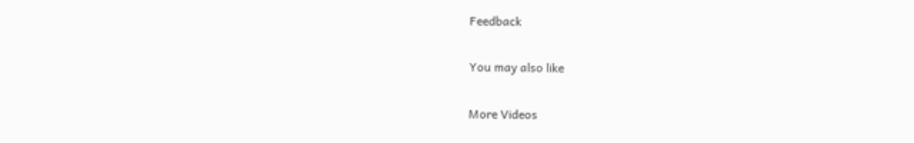Feedback

You may also like

More Videos